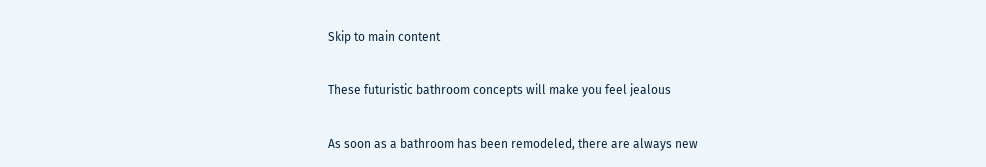Skip to main content

These futuristic bathroom concepts will make you feel jealous

As soon as a bathroom has been remodeled, there are always new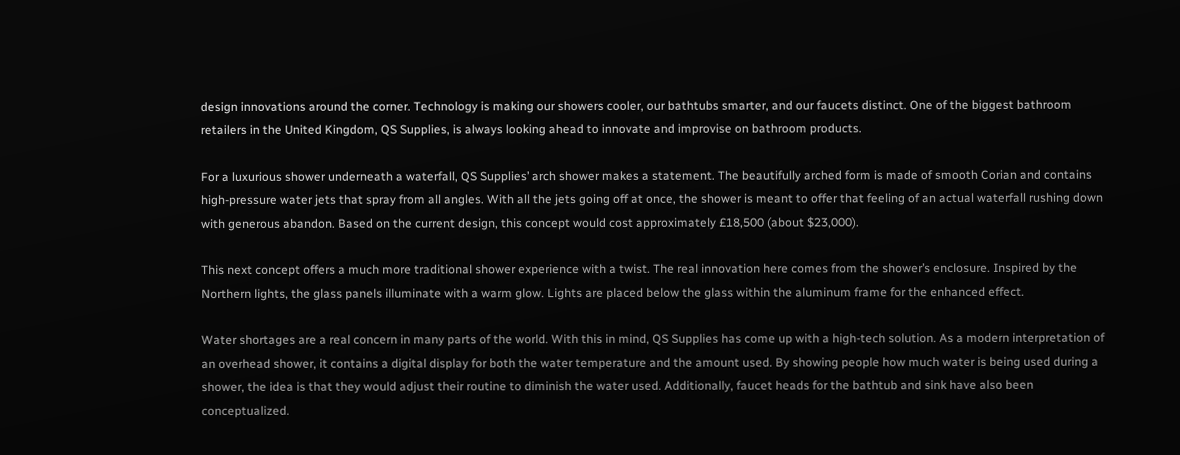design innovations around the corner. Technology is making our showers cooler, our bathtubs smarter, and our faucets distinct. One of the biggest bathroom retailers in the United Kingdom, QS Supplies, is always looking ahead to innovate and improvise on bathroom products.

For a luxurious shower underneath a waterfall, QS Supplies’ arch shower makes a statement. The beautifully arched form is made of smooth Corian and contains high-pressure water jets that spray from all angles. With all the jets going off at once, the shower is meant to offer that feeling of an actual waterfall rushing down with generous abandon. Based on the current design, this concept would cost approximately £18,500 (about $23,000).

This next concept offers a much more traditional shower experience with a twist. The real innovation here comes from the shower’s enclosure. Inspired by the Northern lights, the glass panels illuminate with a warm glow. Lights are placed below the glass within the aluminum frame for the enhanced effect.

Water shortages are a real concern in many parts of the world. With this in mind, QS Supplies has come up with a high-tech solution. As a modern interpretation of an overhead shower, it contains a digital display for both the water temperature and the amount used. By showing people how much water is being used during a shower, the idea is that they would adjust their routine to diminish the water used. Additionally, faucet heads for the bathtub and sink have also been conceptualized.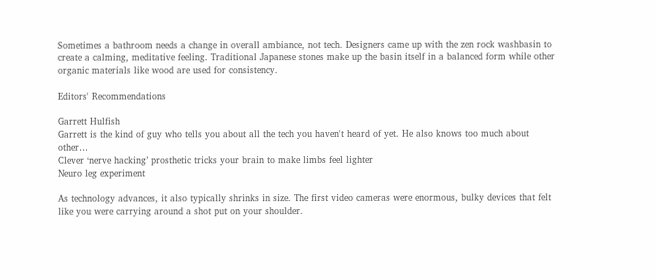Sometimes a bathroom needs a change in overall ambiance, not tech. Designers came up with the zen rock washbasin to create a calming, meditative feeling. Traditional Japanese stones make up the basin itself in a balanced form while other organic materials like wood are used for consistency.

Editors' Recommendations

Garrett Hulfish
Garrett is the kind of guy who tells you about all the tech you haven't heard of yet. He also knows too much about other…
Clever ‘nerve hacking’ prosthetic tricks your brain to make limbs feel lighter
Neuro leg experiment

As technology advances, it also typically shrinks in size. The first video cameras were enormous, bulky devices that felt like you were carrying around a shot put on your shoulder.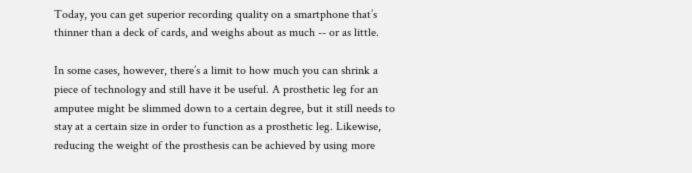Today, you can get superior recording quality on a smartphone that’s thinner than a deck of cards, and weighs about as much -- or as little.

In some cases, however, there’s a limit to how much you can shrink a piece of technology and still have it be useful. A prosthetic leg for an amputee might be slimmed down to a certain degree, but it still needs to stay at a certain size in order to function as a prosthetic leg. Likewise, reducing the weight of the prosthesis can be achieved by using more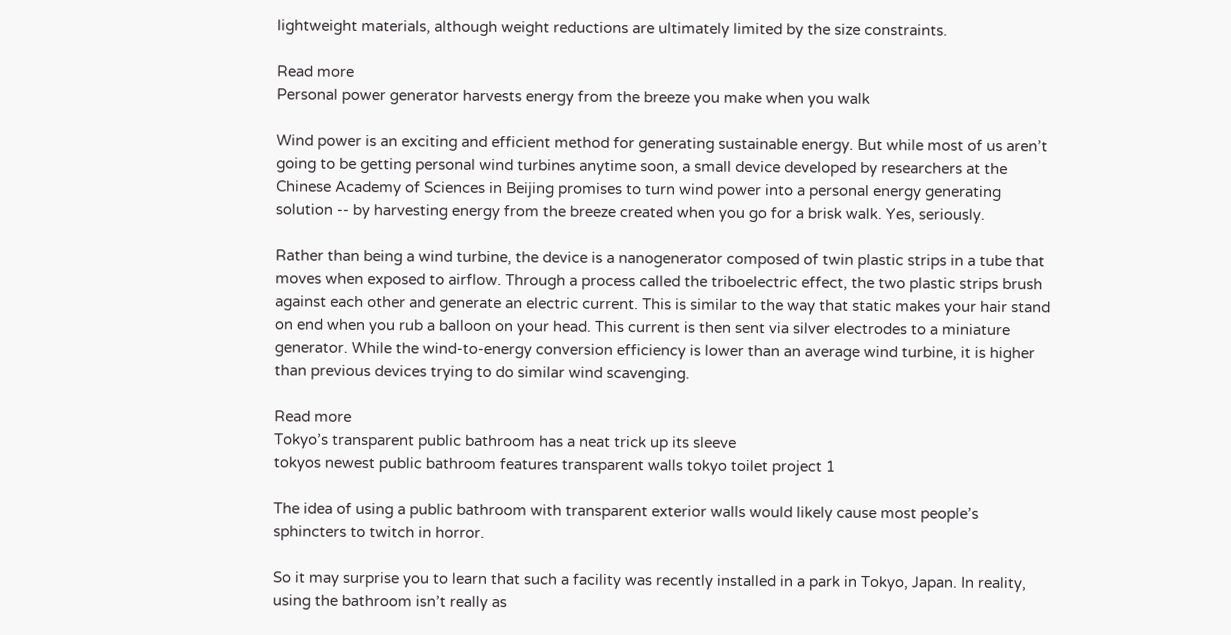lightweight materials, although weight reductions are ultimately limited by the size constraints.

Read more
Personal power generator harvests energy from the breeze you make when you walk

Wind power is an exciting and efficient method for generating sustainable energy. But while most of us aren’t going to be getting personal wind turbines anytime soon, a small device developed by researchers at the Chinese Academy of Sciences in Beijing promises to turn wind power into a personal energy generating solution -- by harvesting energy from the breeze created when you go for a brisk walk. Yes, seriously.

Rather than being a wind turbine, the device is a nanogenerator composed of twin plastic strips in a tube that moves when exposed to airflow. Through a process called the triboelectric effect, the two plastic strips brush against each other and generate an electric current. This is similar to the way that static makes your hair stand on end when you rub a balloon on your head. This current is then sent via silver electrodes to a miniature generator. While the wind-to-energy conversion efficiency is lower than an average wind turbine, it is higher than previous devices trying to do similar wind scavenging.

Read more
Tokyo’s transparent public bathroom has a neat trick up its sleeve
tokyos newest public bathroom features transparent walls tokyo toilet project 1

The idea of using a public bathroom with transparent exterior walls would likely cause most people’s sphincters to twitch in horror.

So it may surprise you to learn that such a facility was recently installed in a park in Tokyo, Japan. In reality, using the bathroom isn’t really as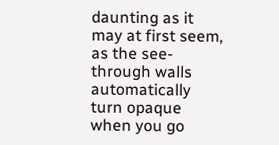daunting as it may at first seem, as the see-through walls automatically turn opaque when you go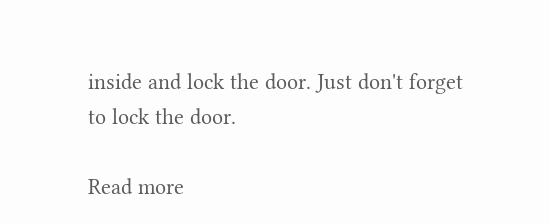inside and lock the door. Just don't forget to lock the door.

Read more